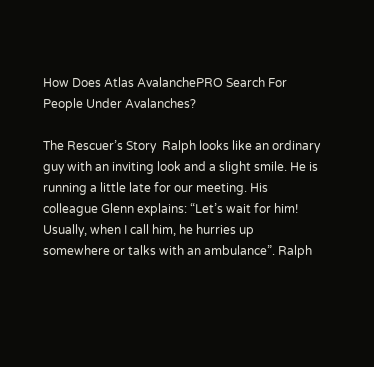How Does Atlas AvalanchePRO Search For People Under Avalanches?

The Rescuer’s Story  Ralph looks like an ordinary guy with an inviting look and a slight smile. He is running a little late for our meeting. His colleague Glenn explains: “Let’s wait for him! Usually, when I call him, he hurries up somewhere or talks with an ambulance”. Ralph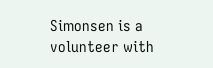Simonsen is a volunteer with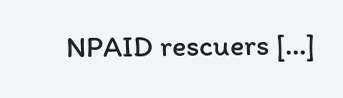NPAID rescuers […]